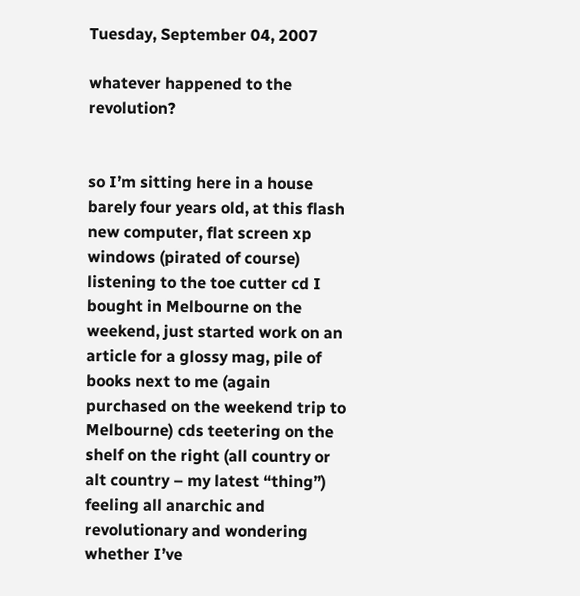Tuesday, September 04, 2007

whatever happened to the revolution?


so I’m sitting here in a house barely four years old, at this flash new computer, flat screen xp windows (pirated of course) listening to the toe cutter cd I bought in Melbourne on the weekend, just started work on an article for a glossy mag, pile of books next to me (again purchased on the weekend trip to Melbourne) cds teetering on the shelf on the right (all country or alt country – my latest “thing”) feeling all anarchic and revolutionary and wondering whether I’ve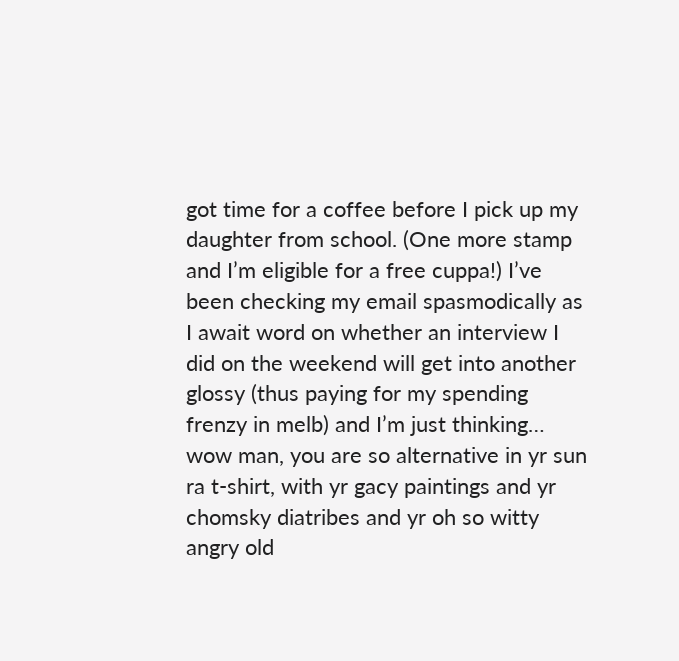got time for a coffee before I pick up my daughter from school. (One more stamp and I’m eligible for a free cuppa!) I’ve been checking my email spasmodically as I await word on whether an interview I did on the weekend will get into another glossy (thus paying for my spending frenzy in melb) and I’m just thinking… wow man, you are so alternative in yr sun ra t-shirt, with yr gacy paintings and yr chomsky diatribes and yr oh so witty angry old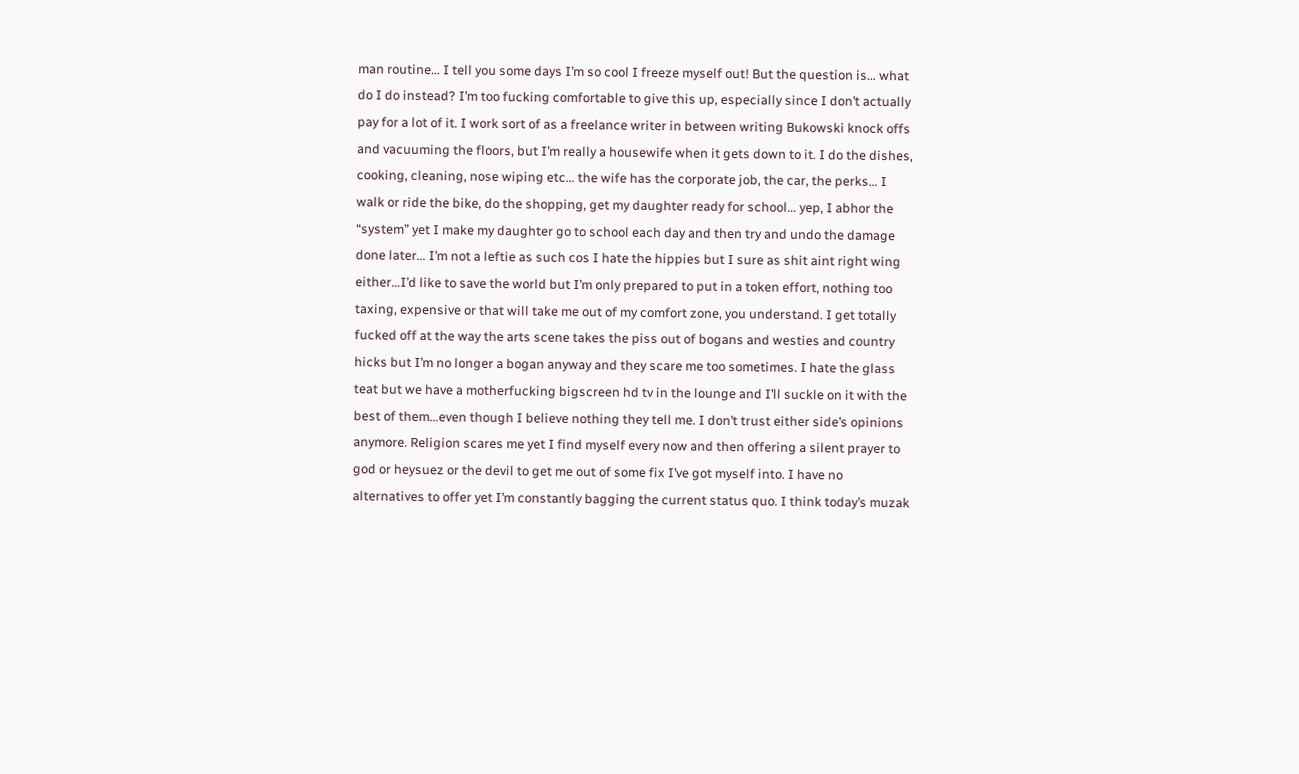man routine… I tell you some days I’m so cool I freeze myself out! But the question is… what do I do instead? I’m too fucking comfortable to give this up, especially since I don’t actually pay for a lot of it. I work sort of as a freelance writer in between writing Bukowski knock offs and vacuuming the floors, but I’m really a housewife when it gets down to it. I do the dishes, cooking, cleaning, nose wiping etc… the wife has the corporate job, the car, the perks… I walk or ride the bike, do the shopping, get my daughter ready for school… yep, I abhor the “system” yet I make my daughter go to school each day and then try and undo the damage done later… I’m not a leftie as such cos I hate the hippies but I sure as shit aint right wing either…I’d like to save the world but I’m only prepared to put in a token effort, nothing too taxing, expensive or that will take me out of my comfort zone, you understand. I get totally fucked off at the way the arts scene takes the piss out of bogans and westies and country hicks but I’m no longer a bogan anyway and they scare me too sometimes. I hate the glass teat but we have a motherfucking bigscreen hd tv in the lounge and I’ll suckle on it with the best of them…even though I believe nothing they tell me. I don’t trust either side’s opinions anymore. Religion scares me yet I find myself every now and then offering a silent prayer to god or heysuez or the devil to get me out of some fix I’ve got myself into. I have no alternatives to offer yet I’m constantly bagging the current status quo. I think today’s muzak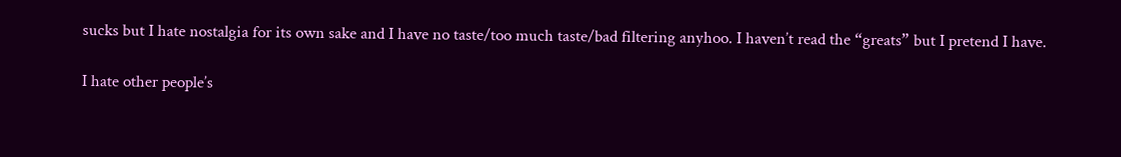sucks but I hate nostalgia for its own sake and I have no taste/too much taste/bad filtering anyhoo. I haven’t read the “greats” but I pretend I have.

I hate other people’s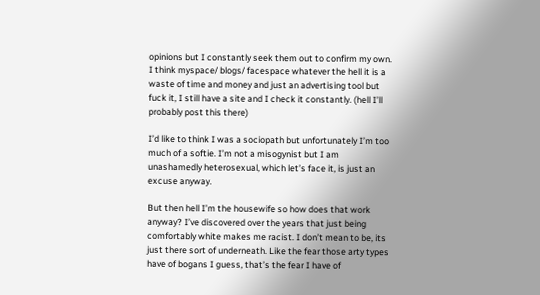opinions but I constantly seek them out to confirm my own. I think myspace/ blogs/ facespace whatever the hell it is a waste of time and money and just an advertising tool but fuck it, I still have a site and I check it constantly. (hell I’ll probably post this there)

I’d like to think I was a sociopath but unfortunately I’m too much of a softie. I’m not a misogynist but I am unashamedly heterosexual, which let’s face it, is just an excuse anyway.

But then hell I’m the housewife so how does that work anyway? I’ve discovered over the years that just being comfortably white makes me racist. I don’t mean to be, its just there sort of underneath. Like the fear those arty types have of bogans I guess, that’s the fear I have of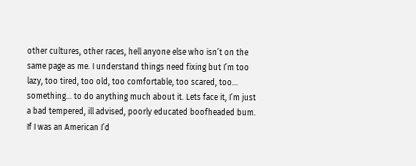other cultures, other races, hell anyone else who isn’t on the same page as me. I understand things need fixing but I’m too lazy, too tired, too old, too comfortable, too scared, too… something… to do anything much about it. Lets face it, I’m just a bad tempered, ill advised, poorly educated boofheaded bum. If I was an American I’d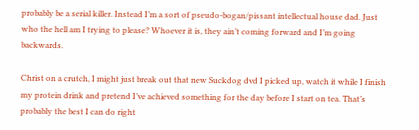probably be a serial killer. Instead I’m a sort of pseudo-bogan/pissant intellectual house dad. Just who the hell am I trying to please? Whoever it is, they ain’t coming forward and I’m going backwards.

Christ on a crutch, I might just break out that new Suckdog dvd I picked up, watch it while I finish my protein drink and pretend I’ve achieved something for the day before I start on tea. That’s probably the best I can do right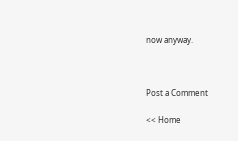now anyway.



Post a Comment

<< Home